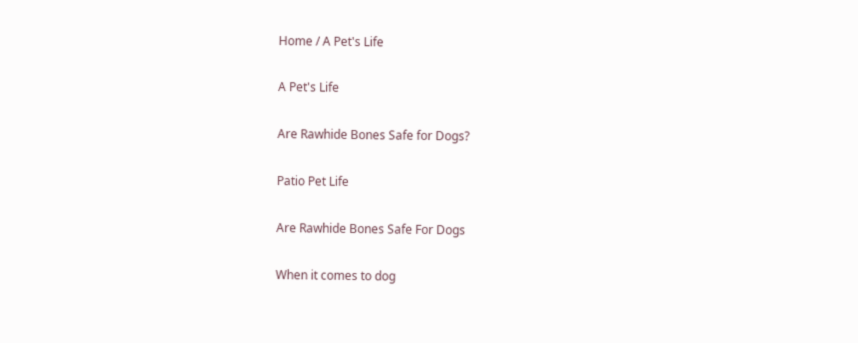Home / A Pet's Life

A Pet's Life

Are Rawhide Bones Safe for Dogs?

Patio Pet Life

Are Rawhide Bones Safe For Dogs

When it comes to dog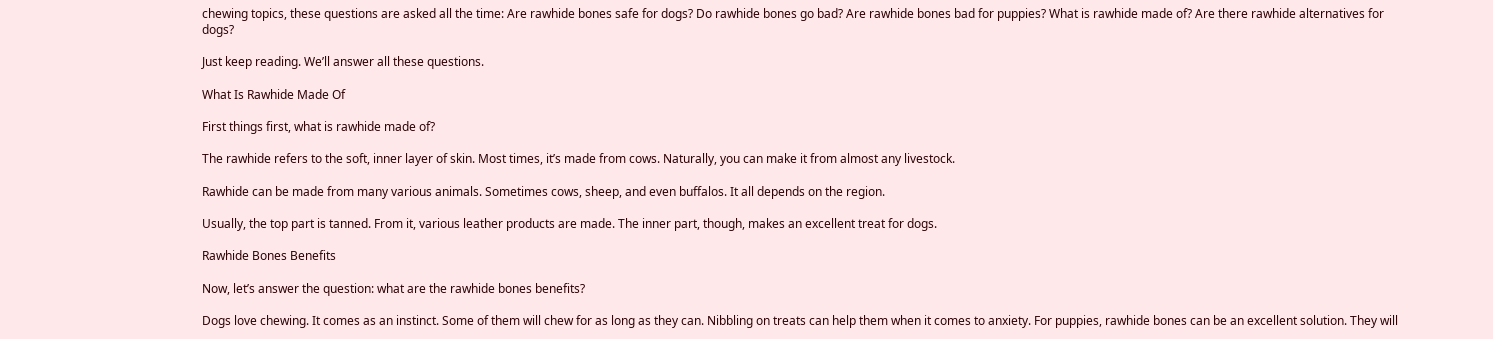chewing topics, these questions are asked all the time: Are rawhide bones safe for dogs? Do rawhide bones go bad? Are rawhide bones bad for puppies? What is rawhide made of? Are there rawhide alternatives for dogs?

Just keep reading. We’ll answer all these questions.

What Is Rawhide Made Of

First things first, what is rawhide made of?

The rawhide refers to the soft, inner layer of skin. Most times, it’s made from cows. Naturally, you can make it from almost any livestock.

Rawhide can be made from many various animals. Sometimes cows, sheep, and even buffalos. It all depends on the region.

Usually, the top part is tanned. From it, various leather products are made. The inner part, though, makes an excellent treat for dogs.

Rawhide Bones Benefits

Now, let’s answer the question: what are the rawhide bones benefits?

Dogs love chewing. It comes as an instinct. Some of them will chew for as long as they can. Nibbling on treats can help them when it comes to anxiety. For puppies, rawhide bones can be an excellent solution. They will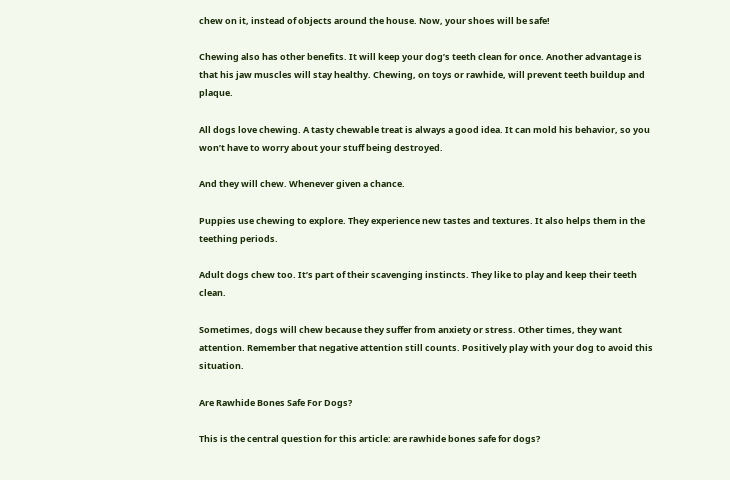chew on it, instead of objects around the house. Now, your shoes will be safe!

Chewing also has other benefits. It will keep your dog’s teeth clean for once. Another advantage is that his jaw muscles will stay healthy. Chewing, on toys or rawhide, will prevent teeth buildup and plaque.

All dogs love chewing. A tasty chewable treat is always a good idea. It can mold his behavior, so you won’t have to worry about your stuff being destroyed.

And they will chew. Whenever given a chance.

Puppies use chewing to explore. They experience new tastes and textures. It also helps them in the teething periods.

Adult dogs chew too. It’s part of their scavenging instincts. They like to play and keep their teeth clean.

Sometimes, dogs will chew because they suffer from anxiety or stress. Other times, they want attention. Remember that negative attention still counts. Positively play with your dog to avoid this situation.

Are Rawhide Bones Safe For Dogs?

This is the central question for this article: are rawhide bones safe for dogs?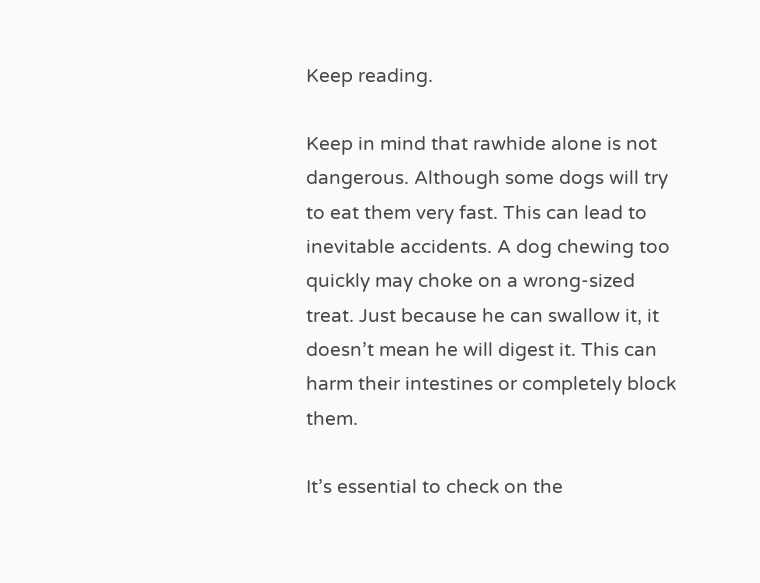Keep reading.

Keep in mind that rawhide alone is not dangerous. Although some dogs will try to eat them very fast. This can lead to inevitable accidents. A dog chewing too quickly may choke on a wrong-sized treat. Just because he can swallow it, it doesn’t mean he will digest it. This can harm their intestines or completely block them.

It’s essential to check on the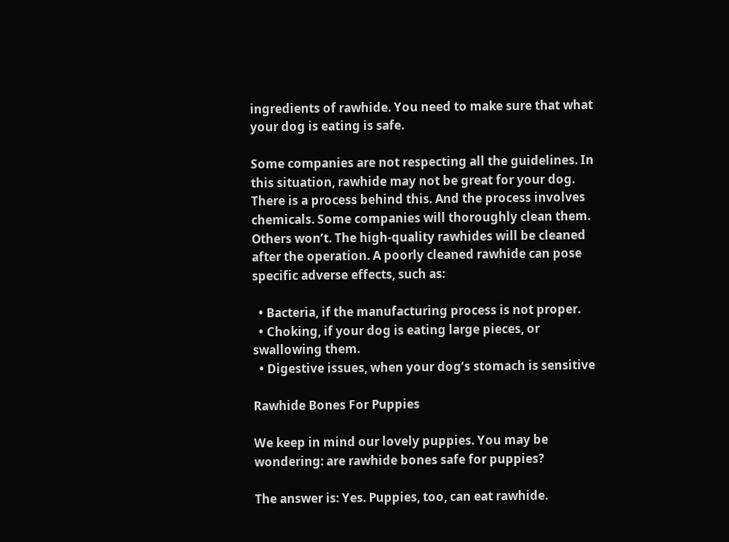ingredients of rawhide. You need to make sure that what your dog is eating is safe.

Some companies are not respecting all the guidelines. In this situation, rawhide may not be great for your dog. There is a process behind this. And the process involves chemicals. Some companies will thoroughly clean them. Others won’t. The high-quality rawhides will be cleaned after the operation. A poorly cleaned rawhide can pose specific adverse effects, such as:

  • Bacteria, if the manufacturing process is not proper.
  • Choking, if your dog is eating large pieces, or swallowing them.
  • Digestive issues, when your dog’s stomach is sensitive

Rawhide Bones For Puppies

We keep in mind our lovely puppies. You may be wondering: are rawhide bones safe for puppies?

The answer is: Yes. Puppies, too, can eat rawhide.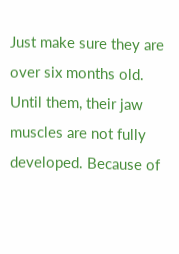Just make sure they are over six months old. Until them, their jaw muscles are not fully developed. Because of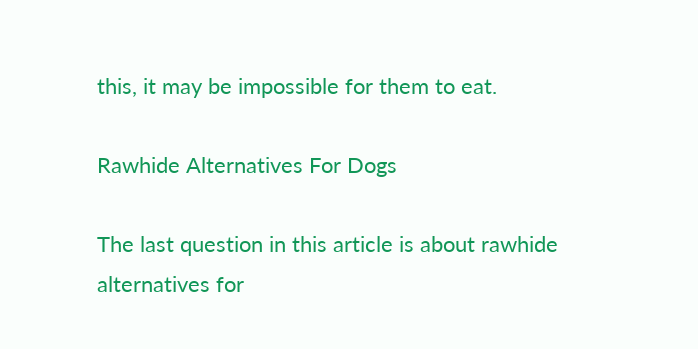this, it may be impossible for them to eat.

Rawhide Alternatives For Dogs

The last question in this article is about rawhide alternatives for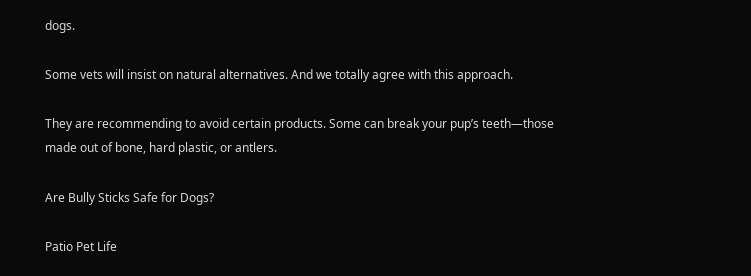dogs.

Some vets will insist on natural alternatives. And we totally agree with this approach.

They are recommending to avoid certain products. Some can break your pup’s teeth—those made out of bone, hard plastic, or antlers.

Are Bully Sticks Safe for Dogs?

Patio Pet Life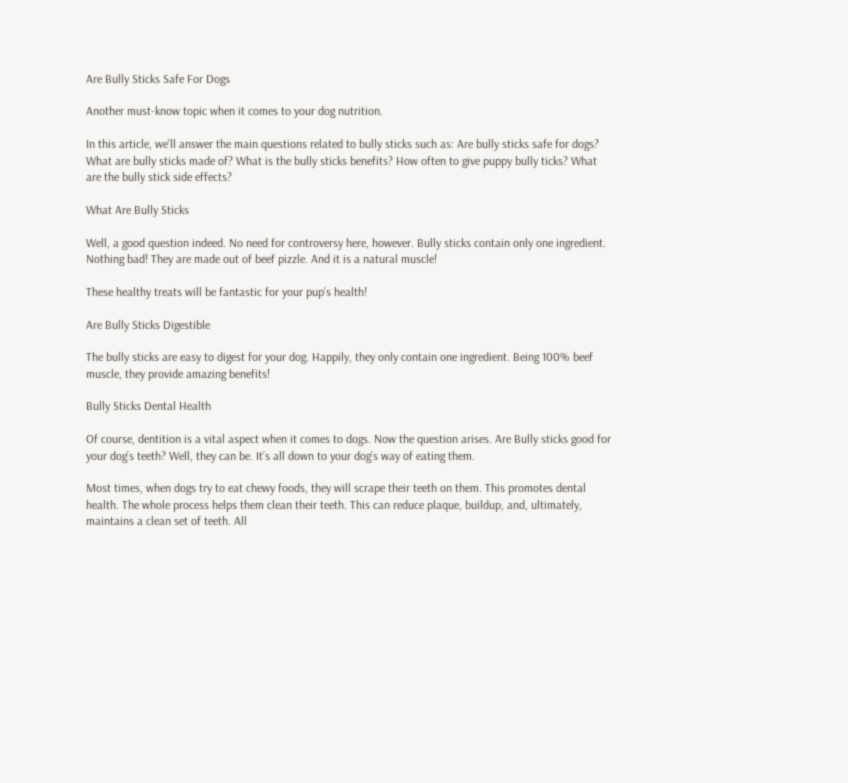Are Bully Sticks Safe For Dogs

Another must-know topic when it comes to your dog nutrition.

In this article, we’ll answer the main questions related to bully sticks such as: Are bully sticks safe for dogs? What are bully sticks made of? What is the bully sticks benefits? How often to give puppy bully ticks? What are the bully stick side effects?

What Are Bully Sticks

Well, a good question indeed. No need for controversy here, however. Bully sticks contain only one ingredient. Nothing bad! They are made out of beef pizzle. And it is a natural muscle!

These healthy treats will be fantastic for your pup’s health!

Are Bully Sticks Digestible

The bully sticks are easy to digest for your dog. Happily, they only contain one ingredient. Being 100% beef muscle, they provide amazing benefits!

Bully Sticks Dental Health

Of course, dentition is a vital aspect when it comes to dogs. Now the question arises. Are Bully sticks good for your dog’s teeth? Well, they can be. It’s all down to your dog’s way of eating them.

Most times, when dogs try to eat chewy foods, they will scrape their teeth on them. This promotes dental health. The whole process helps them clean their teeth. This can reduce plaque, buildup, and, ultimately, maintains a clean set of teeth. All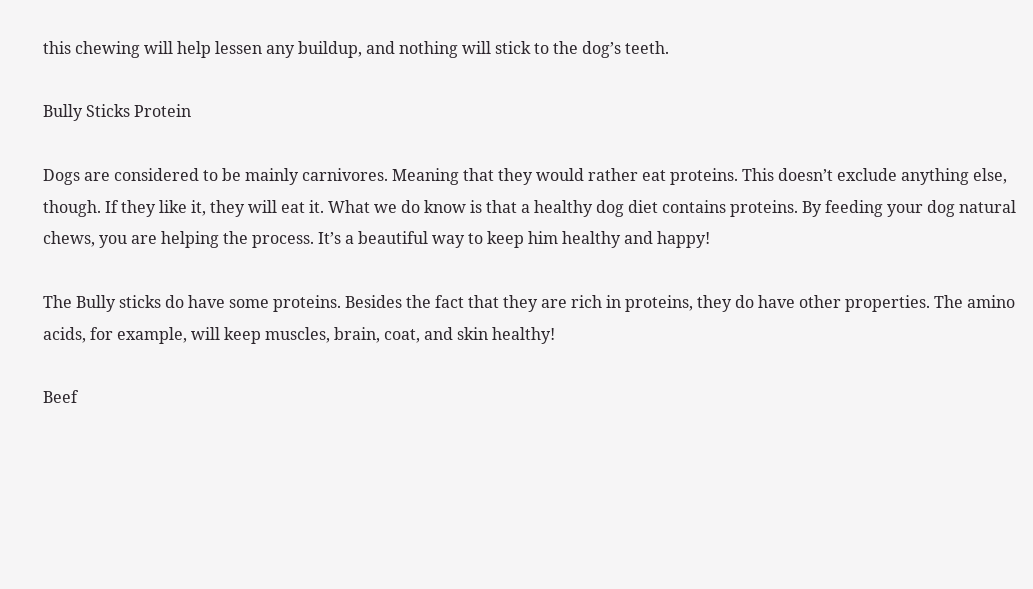this chewing will help lessen any buildup, and nothing will stick to the dog’s teeth.

Bully Sticks Protein

Dogs are considered to be mainly carnivores. Meaning that they would rather eat proteins. This doesn’t exclude anything else, though. If they like it, they will eat it. What we do know is that a healthy dog diet contains proteins. By feeding your dog natural chews, you are helping the process. It’s a beautiful way to keep him healthy and happy!

The Bully sticks do have some proteins. Besides the fact that they are rich in proteins, they do have other properties. The amino acids, for example, will keep muscles, brain, coat, and skin healthy!

Beef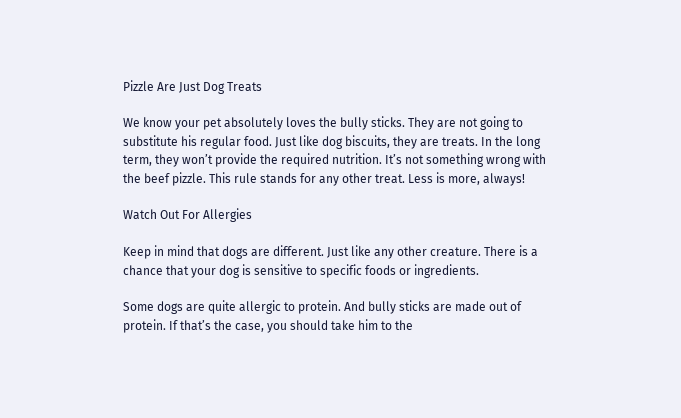Pizzle Are Just Dog Treats

We know your pet absolutely loves the bully sticks. They are not going to substitute his regular food. Just like dog biscuits, they are treats. In the long term, they won’t provide the required nutrition. It’s not something wrong with the beef pizzle. This rule stands for any other treat. Less is more, always!

Watch Out For Allergies

Keep in mind that dogs are different. Just like any other creature. There is a chance that your dog is sensitive to specific foods or ingredients.

Some dogs are quite allergic to protein. And bully sticks are made out of protein. If that’s the case, you should take him to the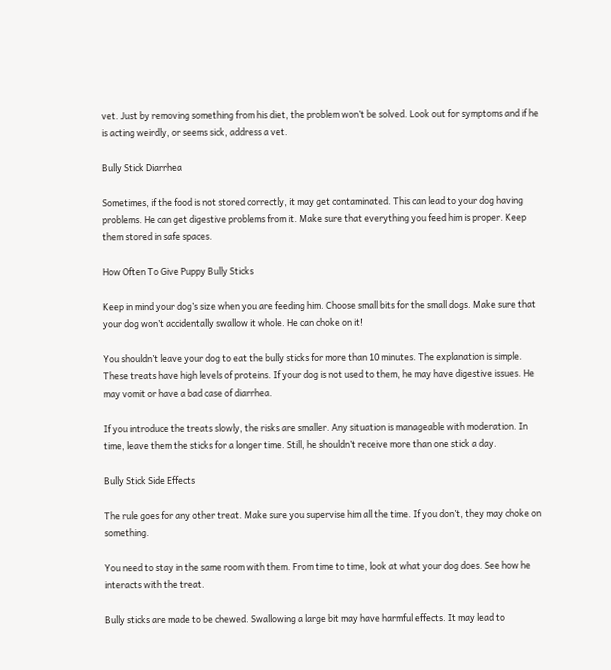vet. Just by removing something from his diet, the problem won’t be solved. Look out for symptoms and if he is acting weirdly, or seems sick, address a vet.

Bully Stick Diarrhea

Sometimes, if the food is not stored correctly, it may get contaminated. This can lead to your dog having problems. He can get digestive problems from it. Make sure that everything you feed him is proper. Keep them stored in safe spaces.

How Often To Give Puppy Bully Sticks

Keep in mind your dog’s size when you are feeding him. Choose small bits for the small dogs. Make sure that your dog won’t accidentally swallow it whole. He can choke on it!

You shouldn’t leave your dog to eat the bully sticks for more than 10 minutes. The explanation is simple. These treats have high levels of proteins. If your dog is not used to them, he may have digestive issues. He may vomit or have a bad case of diarrhea.

If you introduce the treats slowly, the risks are smaller. Any situation is manageable with moderation. In time, leave them the sticks for a longer time. Still, he shouldn’t receive more than one stick a day.

Bully Stick Side Effects

The rule goes for any other treat. Make sure you supervise him all the time. If you don’t, they may choke on something.

You need to stay in the same room with them. From time to time, look at what your dog does. See how he interacts with the treat.

Bully sticks are made to be chewed. Swallowing a large bit may have harmful effects. It may lead to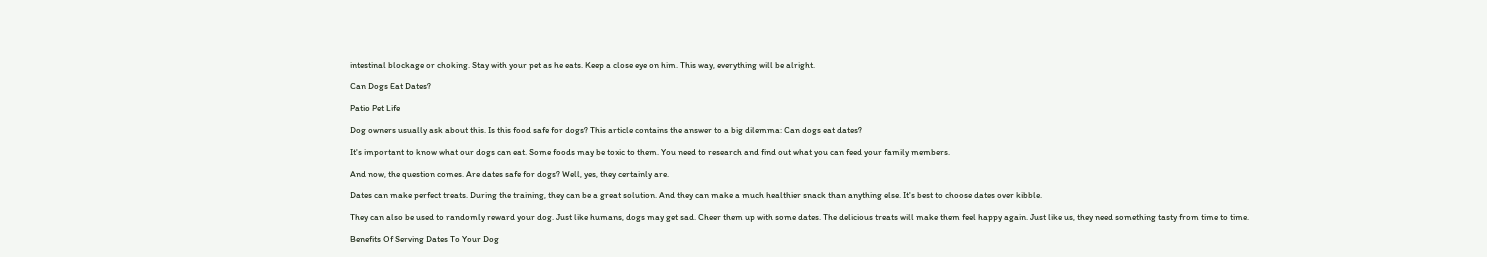intestinal blockage or choking. Stay with your pet as he eats. Keep a close eye on him. This way, everything will be alright.

Can Dogs Eat Dates?

Patio Pet Life

Dog owners usually ask about this. Is this food safe for dogs? This article contains the answer to a big dilemma: Can dogs eat dates?

It's important to know what our dogs can eat. Some foods may be toxic to them. You need to research and find out what you can feed your family members.

And now, the question comes. Are dates safe for dogs? Well, yes, they certainly are.

Dates can make perfect treats. During the training, they can be a great solution. And they can make a much healthier snack than anything else. It's best to choose dates over kibble.

They can also be used to randomly reward your dog. Just like humans, dogs may get sad. Cheer them up with some dates. The delicious treats will make them feel happy again. Just like us, they need something tasty from time to time.

Benefits Of Serving Dates To Your Dog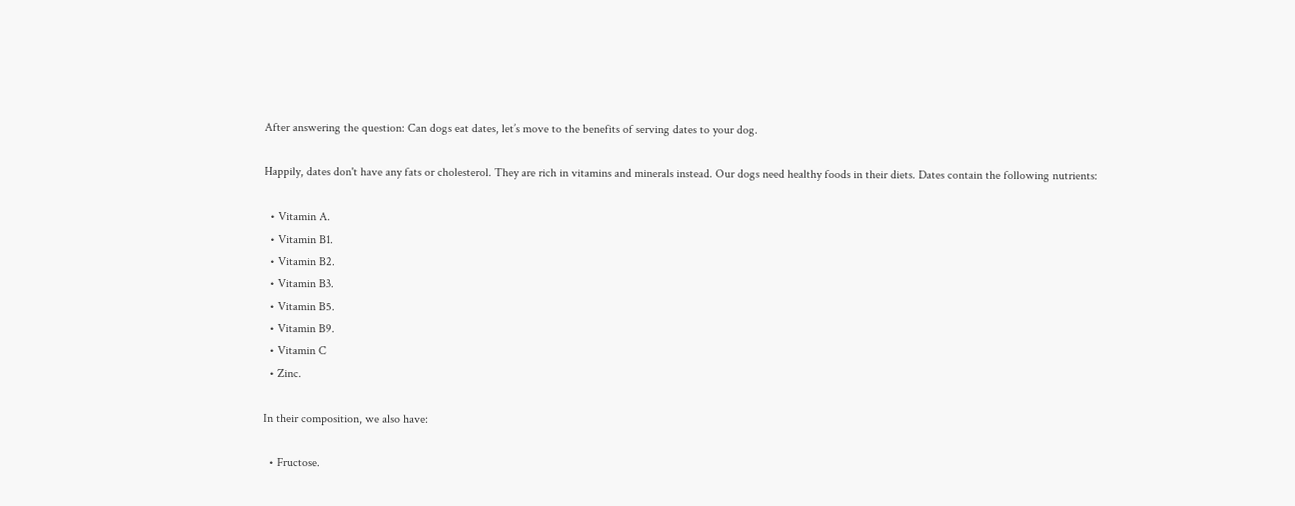After answering the question: Can dogs eat dates, let’s move to the benefits of serving dates to your dog.

Happily, dates don't have any fats or cholesterol. They are rich in vitamins and minerals instead. Our dogs need healthy foods in their diets. Dates contain the following nutrients:

  • Vitamin A.
  • Vitamin B1.
  • Vitamin B2.
  • Vitamin B3.
  • Vitamin B5.
  • Vitamin B9.
  • Vitamin C
  • Zinc.

In their composition, we also have:

  • Fructose.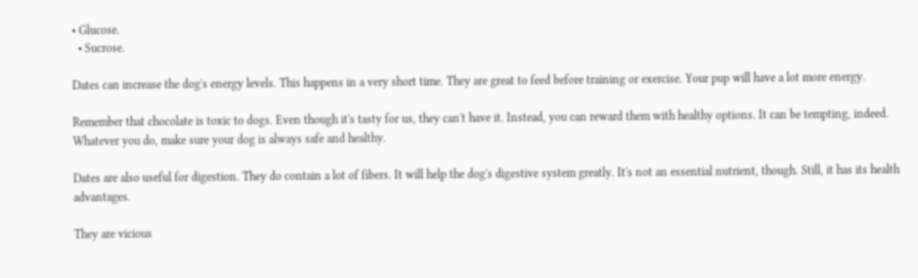• Glucose.
  • Sucrose.

Dates can increase the dog's energy levels. This happens in a very short time. They are great to feed before training or exercise. Your pup will have a lot more energy.

Remember that chocolate is toxic to dogs. Even though it's tasty for us, they can't have it. Instead, you can reward them with healthy options. It can be tempting, indeed. Whatever you do, make sure your dog is always safe and healthy.

Dates are also useful for digestion. They do contain a lot of fibers. It will help the dog's digestive system greatly. It's not an essential nutrient, though. Still, it has its health advantages.

They are vicious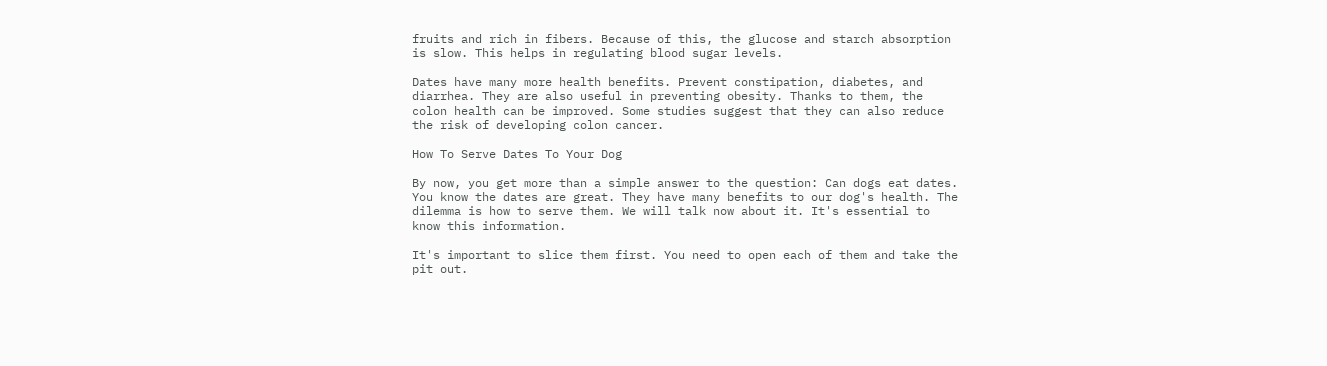fruits and rich in fibers. Because of this, the glucose and starch absorption is slow. This helps in regulating blood sugar levels.

Dates have many more health benefits. Prevent constipation, diabetes, and diarrhea. They are also useful in preventing obesity. Thanks to them, the colon health can be improved. Some studies suggest that they can also reduce the risk of developing colon cancer.

How To Serve Dates To Your Dog

By now, you get more than a simple answer to the question: Can dogs eat dates. You know the dates are great. They have many benefits to our dog's health. The dilemma is how to serve them. We will talk now about it. It's essential to know this information.

It's important to slice them first. You need to open each of them and take the pit out.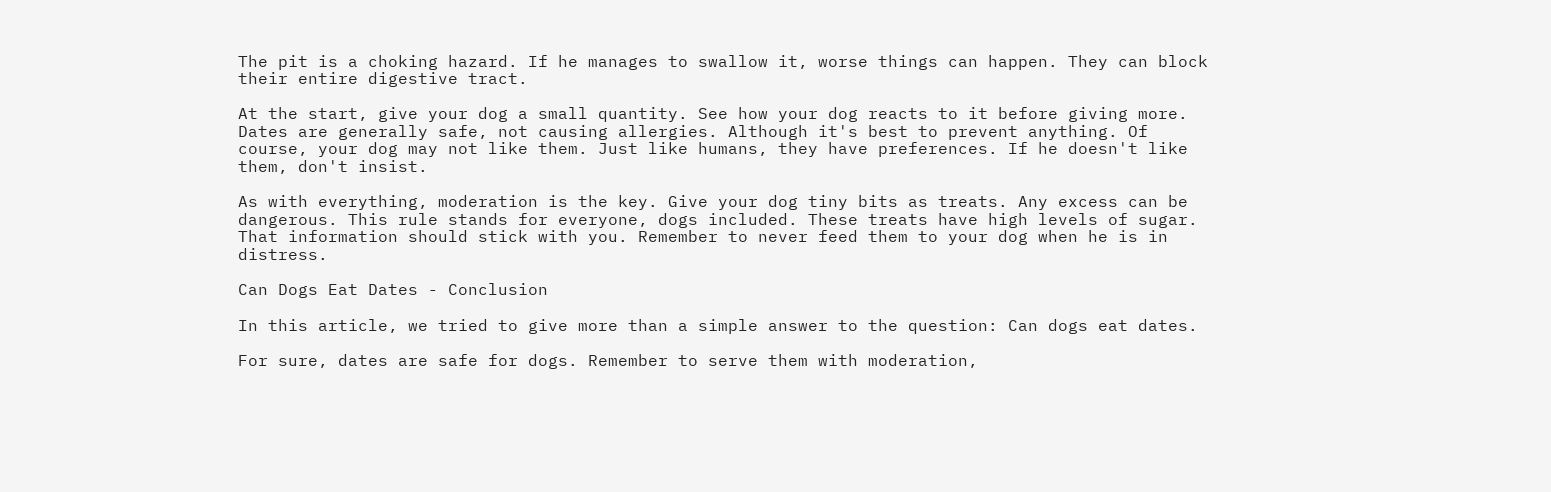The pit is a choking hazard. If he manages to swallow it, worse things can happen. They can block their entire digestive tract.

At the start, give your dog a small quantity. See how your dog reacts to it before giving more. Dates are generally safe, not causing allergies. Although it's best to prevent anything. Of course, your dog may not like them. Just like humans, they have preferences. If he doesn't like them, don't insist.

As with everything, moderation is the key. Give your dog tiny bits as treats. Any excess can be dangerous. This rule stands for everyone, dogs included. These treats have high levels of sugar. That information should stick with you. Remember to never feed them to your dog when he is in distress.

Can Dogs Eat Dates - Conclusion

In this article, we tried to give more than a simple answer to the question: Can dogs eat dates.

For sure, dates are safe for dogs. Remember to serve them with moderation,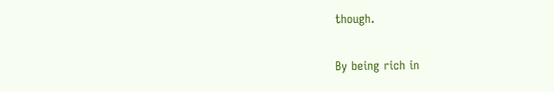though.

By being rich in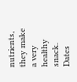nutrients, they make a very healthy snack. Dates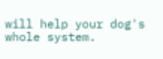will help your dog's whole system.